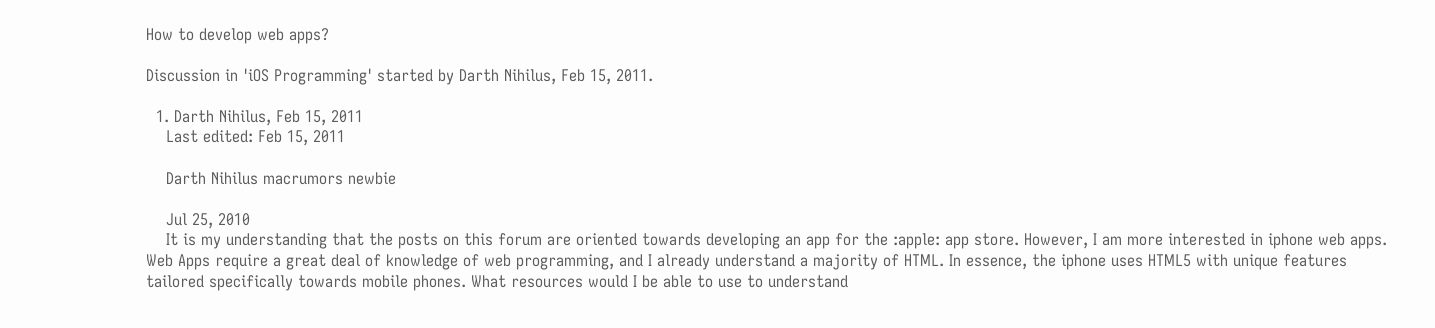How to develop web apps?

Discussion in 'iOS Programming' started by Darth Nihilus, Feb 15, 2011.

  1. Darth Nihilus, Feb 15, 2011
    Last edited: Feb 15, 2011

    Darth Nihilus macrumors newbie

    Jul 25, 2010
    It is my understanding that the posts on this forum are oriented towards developing an app for the :apple: app store. However, I am more interested in iphone web apps. Web Apps require a great deal of knowledge of web programming, and I already understand a majority of HTML. In essence, the iphone uses HTML5 with unique features tailored specifically towards mobile phones. What resources would I be able to use to understand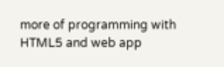more of programming with HTML5 and web app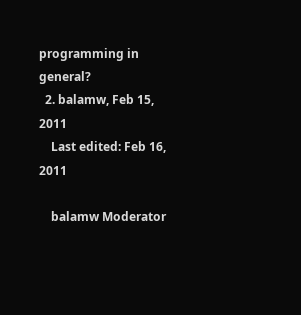programming in general?
  2. balamw, Feb 15, 2011
    Last edited: Feb 16, 2011

    balamw Moderator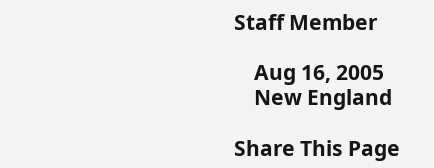Staff Member

    Aug 16, 2005
    New England

Share This Page